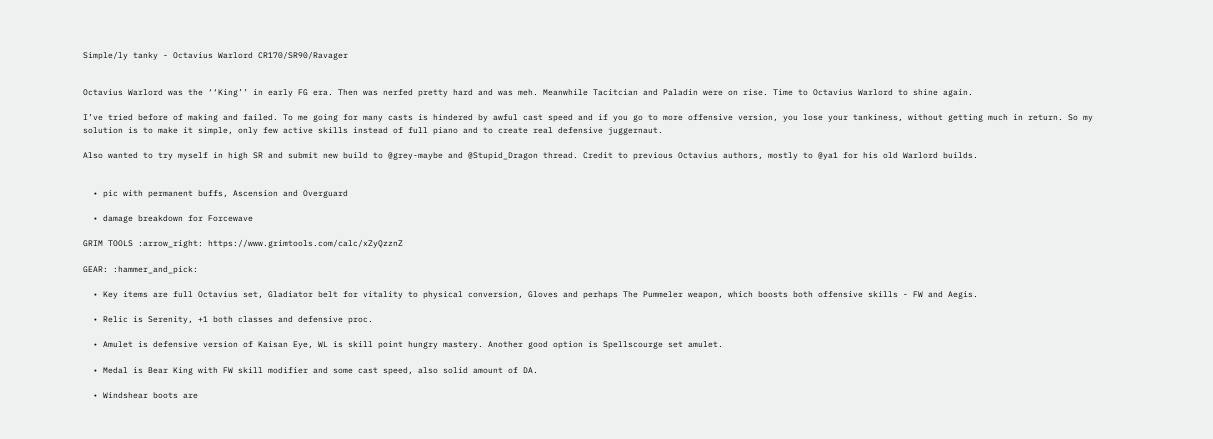Simple/ly tanky - Octavius Warlord CR170/SR90/Ravager


Octavius Warlord was the ‘‘King’’ in early FG era. Then was nerfed pretty hard and was meh. Meanwhile Tacitcian and Paladin were on rise. Time to Octavius Warlord to shine again.

I’ve tried before of making and failed. To me going for many casts is hindered by awful cast speed and if you go to more offensive version, you lose your tankiness, without getting much in return. So my solution is to make it simple, only few active skills instead of full piano and to create real defensive juggernaut.

Also wanted to try myself in high SR and submit new build to @grey-maybe and @Stupid_Dragon thread. Credit to previous Octavius authors, mostly to @ya1 for his old Warlord builds.


  • pic with permanent buffs, Ascension and Overguard

  • damage breakdown for Forcewave

GRIM TOOLS :arrow_right: https://www.grimtools.com/calc/xZyQzznZ

GEAR: :hammer_and_pick:

  • Key items are full Octavius set, Gladiator belt for vitality to physical conversion, Gloves and perhaps The Pummeler weapon, which boosts both offensive skills - FW and Aegis.

  • Relic is Serenity, +1 both classes and defensive proc.

  • Amulet is defensive version of Kaisan Eye, WL is skill point hungry mastery. Another good option is Spellscourge set amulet.

  • Medal is Bear King with FW skill modifier and some cast speed, also solid amount of DA.

  • Windshear boots are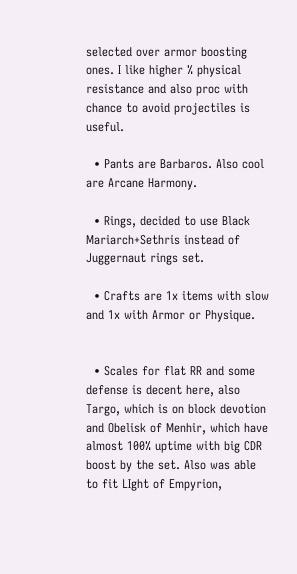selected over armor boosting ones. I like higher % physical resistance and also proc with chance to avoid projectiles is useful.

  • Pants are Barbaros. Also cool are Arcane Harmony.

  • Rings, decided to use Black Mariarch+Sethris instead of Juggernaut rings set.

  • Crafts are 1x items with slow and 1x with Armor or Physique.


  • Scales for flat RR and some defense is decent here, also Targo, which is on block devotion and Obelisk of Menhir, which have almost 100% uptime with big CDR boost by the set. Also was able to fit LIght of Empyrion,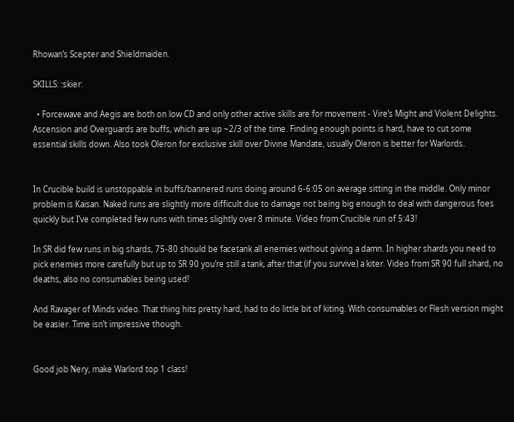Rhowan’s Scepter and Shieldmaiden.

SKILLS: :skier:

  • Forcewave and Aegis are both on low CD and only other active skills are for movement - Vire’s Might and Violent Delights. Ascension and Overguards are buffs, which are up ~2/3 of the time. Finding enough points is hard, have to cut some essential skills down. Also took Oleron for exclusive skill over Divine Mandate, usually Oleron is better for Warlords.


In Crucible build is unstoppable in buffs/bannered runs doing around 6-6:05 on average sitting in the middle. Only minor problem is Kaisan. Naked runs are slightly more difficult due to damage not being big enough to deal with dangerous foes quickly but I’ve completed few runs with times slightly over 8 minute. Video from Crucible run of 5:43!

In SR did few runs in big shards, 75-80 should be facetank all enemies without giving a damn. In higher shards you need to pick enemies more carefully but up to SR 90 you’re still a tank, after that (if you survive) a kiter. Video from SR 90 full shard, no deaths, also no consumables being used!

And Ravager of Minds video. That thing hits pretty hard, had to do little bit of kiting. With consumables or Flesh version might be easier. Time isn’t impressive though.


Good job Nery, make Warlord top 1 class!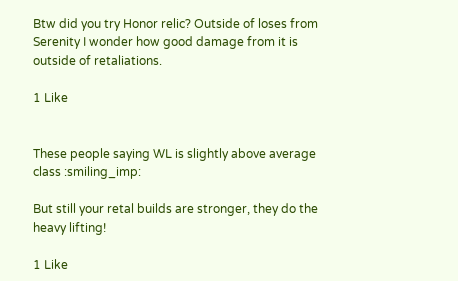Btw did you try Honor relic? Outside of loses from Serenity I wonder how good damage from it is outside of retaliations.

1 Like


These people saying WL is slightly above average class :smiling_imp:

But still your retal builds are stronger, they do the heavy lifting!

1 Like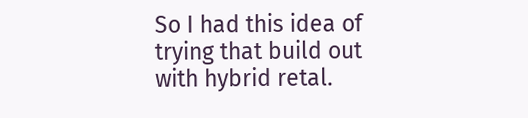So I had this idea of trying that build out with hybrid retal.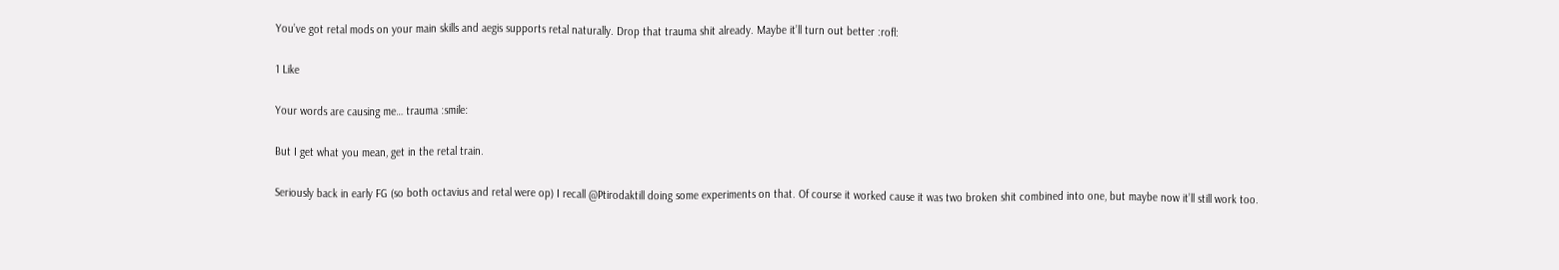You’ve got retal mods on your main skills and aegis supports retal naturally. Drop that trauma shit already. Maybe it’ll turn out better :rofl:

1 Like

Your words are causing me… trauma :smile:

But I get what you mean, get in the retal train.

Seriously back in early FG (so both octavius and retal were op) I recall @Ptirodaktill doing some experiments on that. Of course it worked cause it was two broken shit combined into one, but maybe now it’ll still work too.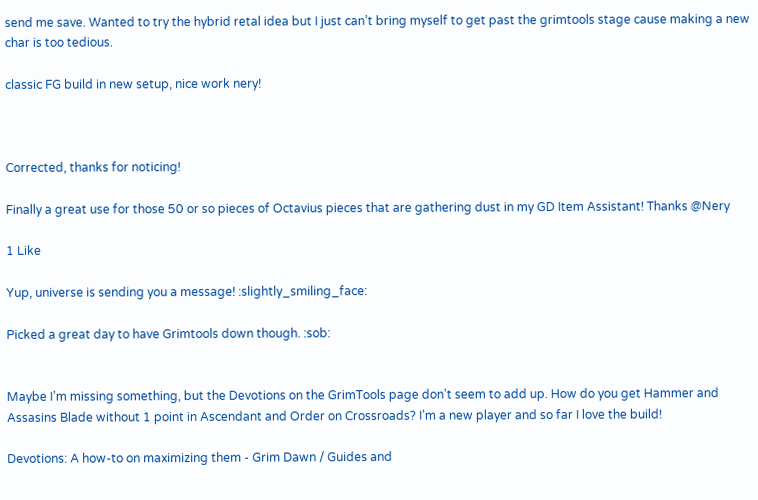send me save. Wanted to try the hybrid retal idea but I just can’t bring myself to get past the grimtools stage cause making a new char is too tedious.

classic FG build in new setup, nice work nery!



Corrected, thanks for noticing!

Finally a great use for those 50 or so pieces of Octavius pieces that are gathering dust in my GD Item Assistant! Thanks @Nery

1 Like

Yup, universe is sending you a message! :slightly_smiling_face:

Picked a great day to have Grimtools down though. :sob:


Maybe I’m missing something, but the Devotions on the GrimTools page don’t seem to add up. How do you get Hammer and Assasins Blade without 1 point in Ascendant and Order on Crossroads? I’m a new player and so far I love the build!

Devotions: A how-to on maximizing them - Grim Dawn / Guides and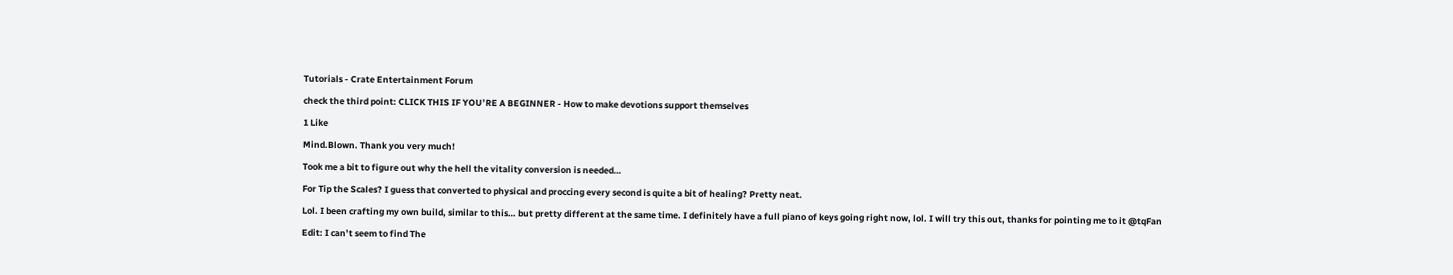Tutorials - Crate Entertainment Forum

check the third point: CLICK THIS IF YOU’RE A BEGINNER - How to make devotions support themselves

1 Like

Mind.Blown. Thank you very much!

Took me a bit to figure out why the hell the vitality conversion is needed…

For Tip the Scales? I guess that converted to physical and proccing every second is quite a bit of healing? Pretty neat.

Lol. I been crafting my own build, similar to this… but pretty different at the same time. I definitely have a full piano of keys going right now, lol. I will try this out, thanks for pointing me to it @tqFan

Edit: I can’t seem to find The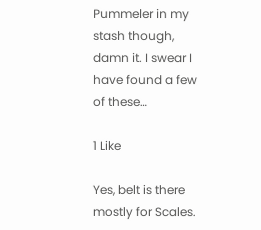Pummeler in my stash though, damn it. I swear I have found a few of these…

1 Like

Yes, belt is there mostly for Scales.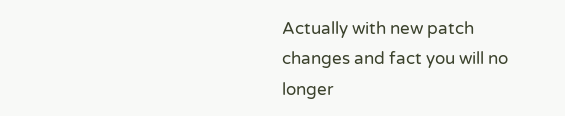Actually with new patch changes and fact you will no longer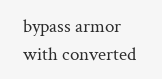bypass armor with converted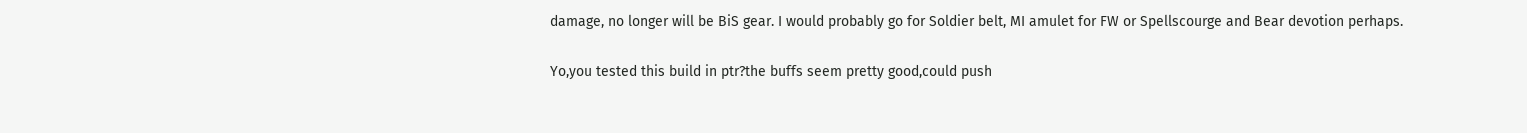damage, no longer will be BiS gear. I would probably go for Soldier belt, MI amulet for FW or Spellscourge and Bear devotion perhaps.

Yo,you tested this build in ptr?the buffs seem pretty good,could push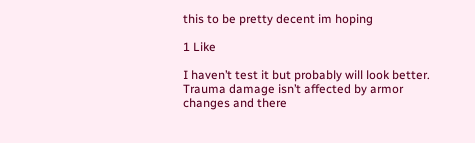this to be pretty decent im hoping

1 Like

I haven’t test it but probably will look better. Trauma damage isn’t affected by armor changes and there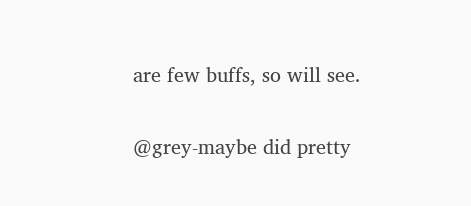are few buffs, so will see.

@grey-maybe did pretty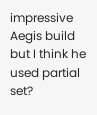impressive Aegis build but I think he used partial set?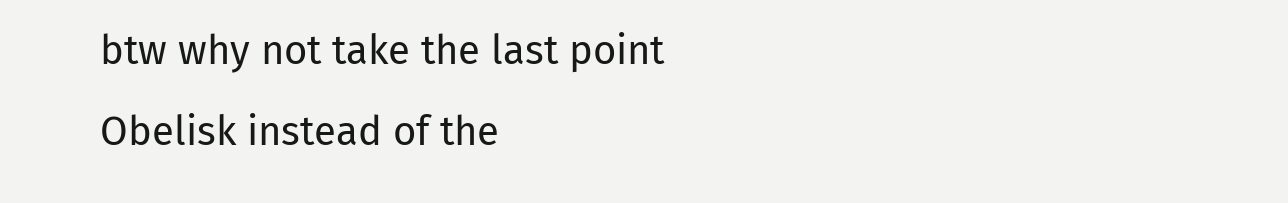btw why not take the last point Obelisk instead of the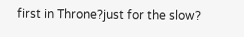first in Throne?just for the slow?